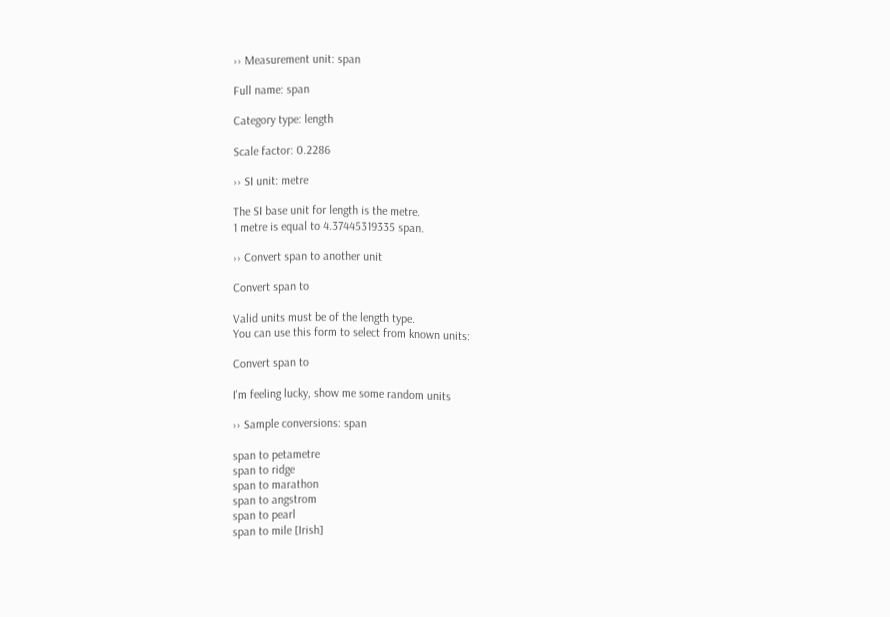›› Measurement unit: span

Full name: span

Category type: length

Scale factor: 0.2286

›› SI unit: metre

The SI base unit for length is the metre.
1 metre is equal to 4.37445319335 span.

›› Convert span to another unit

Convert span to

Valid units must be of the length type.
You can use this form to select from known units:

Convert span to

I'm feeling lucky, show me some random units

›› Sample conversions: span

span to petametre
span to ridge
span to marathon
span to angstrom
span to pearl
span to mile [Irish]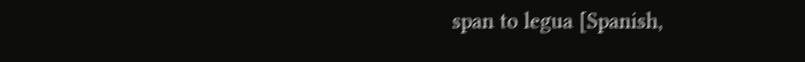span to legua [Spanish,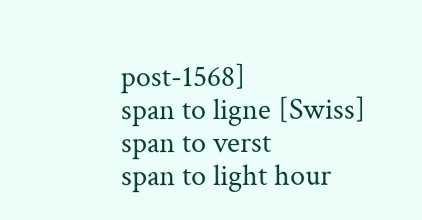post-1568]
span to ligne [Swiss]
span to verst
span to light hour